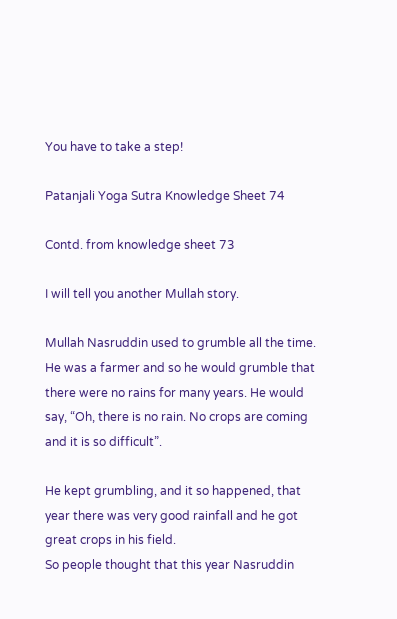You have to take a step!

Patanjali Yoga Sutra Knowledge Sheet 74

Contd. from knowledge sheet 73

I will tell you another Mullah story.

Mullah Nasruddin used to grumble all the time. He was a farmer and so he would grumble that there were no rains for many years. He would say, “Oh, there is no rain. No crops are coming and it is so difficult”.

He kept grumbling, and it so happened, that year there was very good rainfall and he got great crops in his field.
So people thought that this year Nasruddin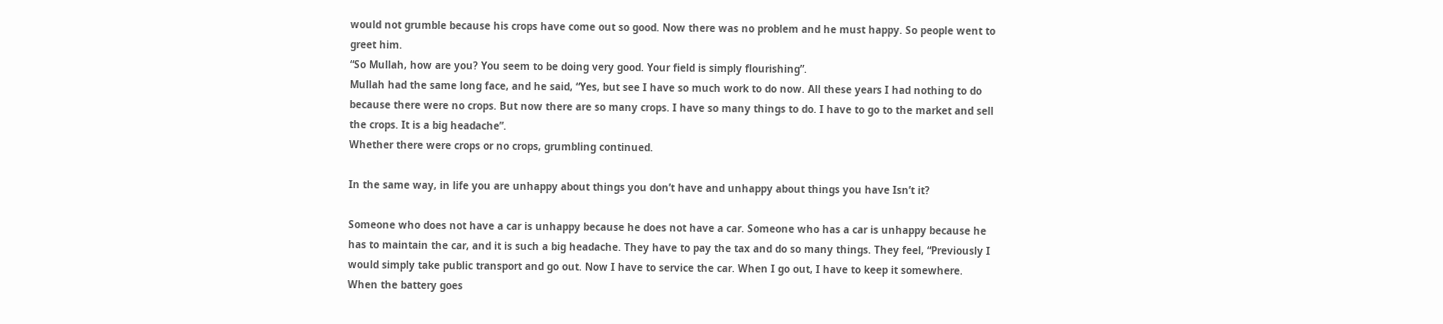would not grumble because his crops have come out so good. Now there was no problem and he must happy. So people went to greet him.
“So Mullah, how are you? You seem to be doing very good. Your field is simply flourishing”.
Mullah had the same long face, and he said, “Yes, but see I have so much work to do now. All these years I had nothing to do because there were no crops. But now there are so many crops. I have so many things to do. I have to go to the market and sell the crops. It is a big headache”.
Whether there were crops or no crops, grumbling continued.

In the same way, in life you are unhappy about things you don’t have and unhappy about things you have Isn’t it?

Someone who does not have a car is unhappy because he does not have a car. Someone who has a car is unhappy because he has to maintain the car, and it is such a big headache. They have to pay the tax and do so many things. They feel, “Previously I would simply take public transport and go out. Now I have to service the car. When I go out, I have to keep it somewhere. When the battery goes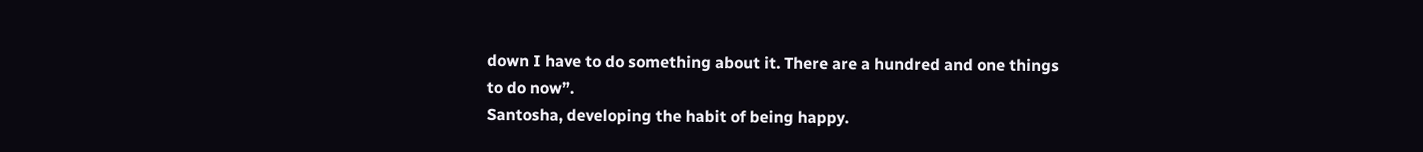down I have to do something about it. There are a hundred and one things to do now”.
Santosha, developing the habit of being happy.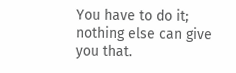You have to do it; nothing else can give you that.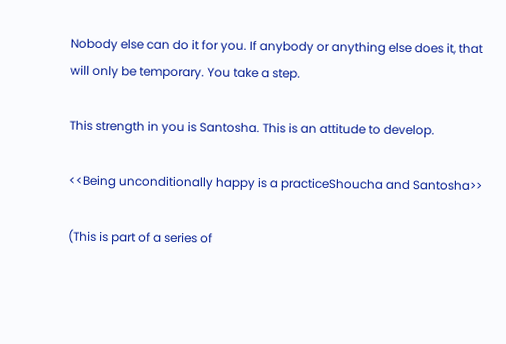Nobody else can do it for you. If anybody or anything else does it, that will only be temporary. You take a step.

This strength in you is Santosha. This is an attitude to develop.

<<Being unconditionally happy is a practiceShoucha and Santosha>>

(This is part of a series of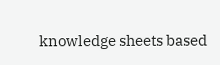knowledge sheets based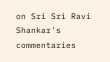on Sri Sri Ravi Shankar's commentaries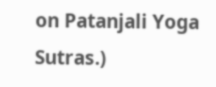on Patanjali Yoga Sutras.)